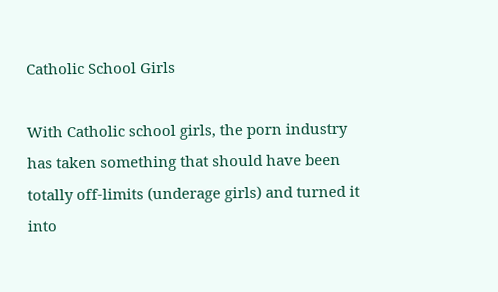Catholic School Girls

With Catholic school girls, the porn industry has taken something that should have been totally off-limits (underage girls) and turned it into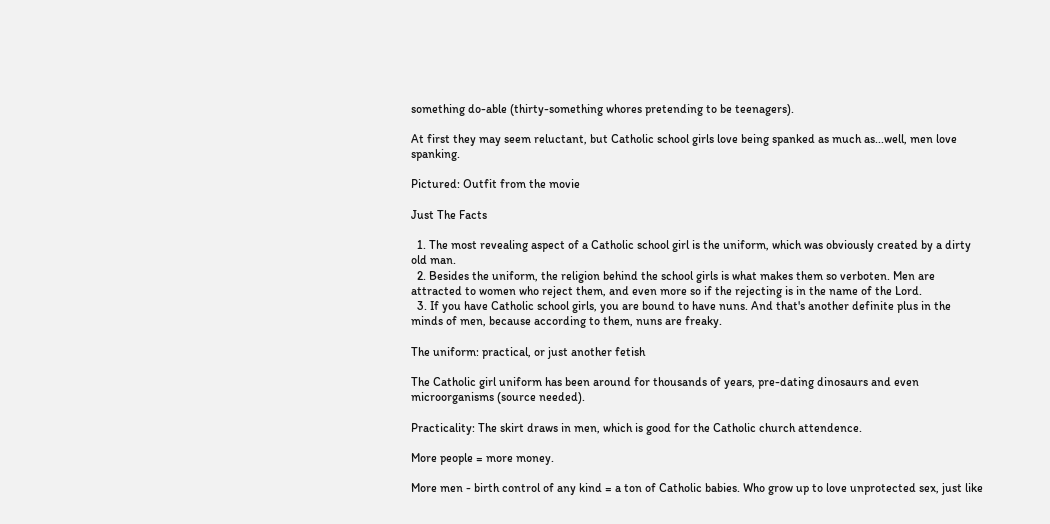something do-able (thirty-something whores pretending to be teenagers).

At first they may seem reluctant, but Catholic school girls love being spanked as much as...well, men love spanking.

Pictured: Outfit from the movie

Just The Facts

  1. The most revealing aspect of a Catholic school girl is the uniform, which was obviously created by a dirty old man.
  2. Besides the uniform, the religion behind the school girls is what makes them so verboten. Men are attracted to women who reject them, and even more so if the rejecting is in the name of the Lord.
  3. If you have Catholic school girls, you are bound to have nuns. And that's another definite plus in the minds of men, because according to them, nuns are freaky.

The uniform: practical, or just another fetish

The Catholic girl uniform has been around for thousands of years, pre-dating dinosaurs and even microorganisms (source needed).

Practicality: The skirt draws in men, which is good for the Catholic church attendence.

More people = more money.

More men - birth control of any kind = a ton of Catholic babies. Who grow up to love unprotected sex, just like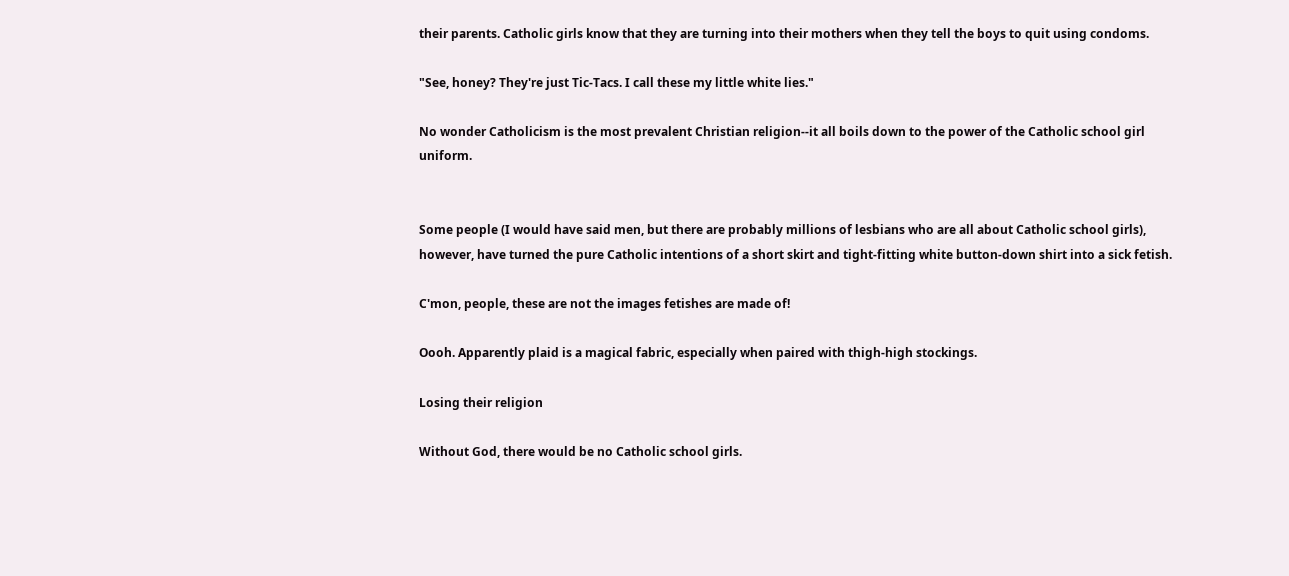their parents. Catholic girls know that they are turning into their mothers when they tell the boys to quit using condoms.

"See, honey? They're just Tic-Tacs. I call these my little white lies."

No wonder Catholicism is the most prevalent Christian religion--it all boils down to the power of the Catholic school girl uniform.


Some people (I would have said men, but there are probably millions of lesbians who are all about Catholic school girls), however, have turned the pure Catholic intentions of a short skirt and tight-fitting white button-down shirt into a sick fetish.

C'mon, people, these are not the images fetishes are made of!

Oooh. Apparently plaid is a magical fabric, especially when paired with thigh-high stockings.

Losing their religion

Without God, there would be no Catholic school girls.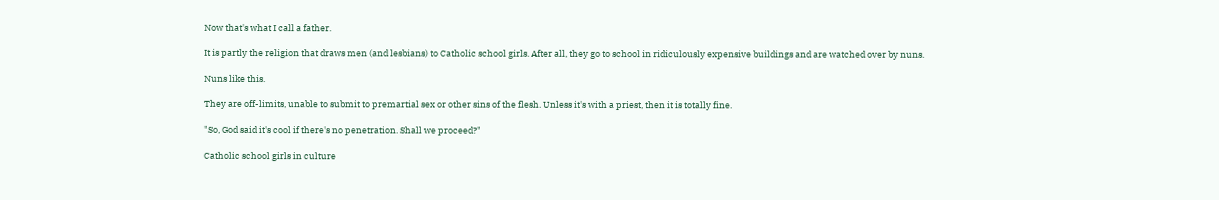Now that's what I call a father.

It is partly the religion that draws men (and lesbians) to Catholic school girls. After all, they go to school in ridiculously expensive buildings and are watched over by nuns.

Nuns like this.

They are off-limits, unable to submit to premartial sex or other sins of the flesh. Unless it's with a priest, then it is totally fine.

"So, God said it's cool if there's no penetration. Shall we proceed?"

Catholic school girls in culture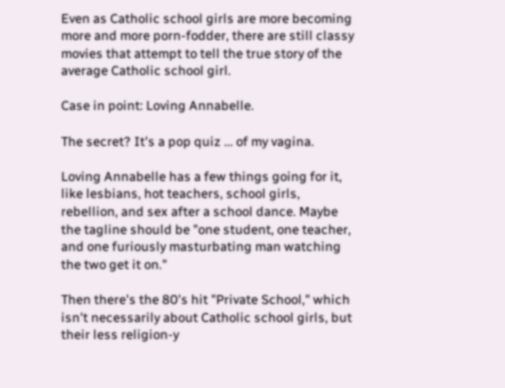Even as Catholic school girls are more becoming more and more porn-fodder, there are still classy movies that attempt to tell the true story of the average Catholic school girl.

Case in point: Loving Annabelle.

The secret? It's a pop quiz ... of my vagina.

Loving Annabelle has a few things going for it, like lesbians, hot teachers, school girls, rebellion, and sex after a school dance. Maybe the tagline should be "one student, one teacher, and one furiously masturbating man watching the two get it on."

Then there's the 80's hit "Private School," which isn't necessarily about Catholic school girls, but their less religion-y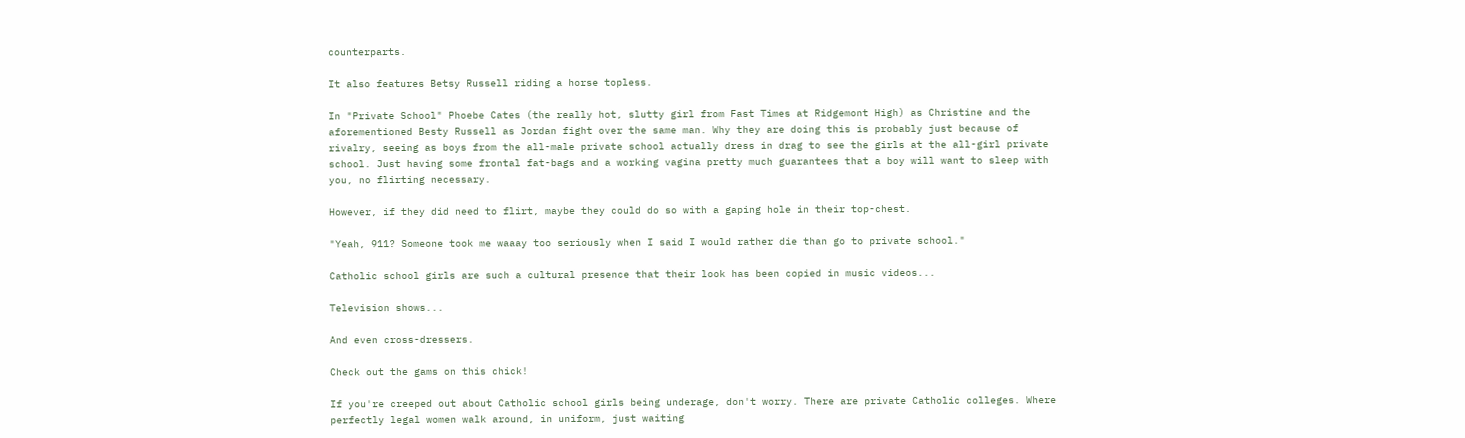counterparts.

It also features Betsy Russell riding a horse topless.

In "Private School" Phoebe Cates (the really hot, slutty girl from Fast Times at Ridgemont High) as Christine and the aforementioned Besty Russell as Jordan fight over the same man. Why they are doing this is probably just because of rivalry, seeing as boys from the all-male private school actually dress in drag to see the girls at the all-girl private school. Just having some frontal fat-bags and a working vagina pretty much guarantees that a boy will want to sleep with you, no flirting necessary.

However, if they did need to flirt, maybe they could do so with a gaping hole in their top-chest.

"Yeah, 911? Someone took me waaay too seriously when I said I would rather die than go to private school."

Catholic school girls are such a cultural presence that their look has been copied in music videos...

Television shows...

And even cross-dressers.

Check out the gams on this chick!

If you're creeped out about Catholic school girls being underage, don't worry. There are private Catholic colleges. Where perfectly legal women walk around, in uniform, just waiting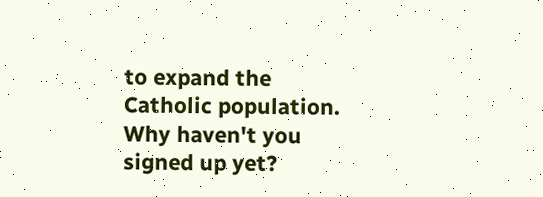to expand the Catholic population. Why haven't you signed up yet?